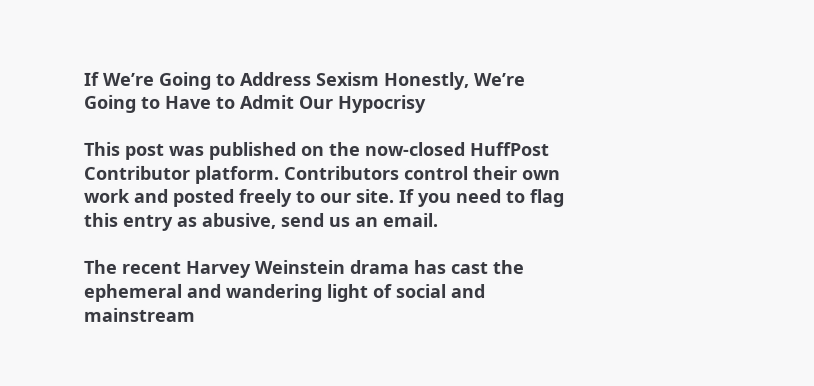If We’re Going to Address Sexism Honestly, We’re Going to Have to Admit Our Hypocrisy

This post was published on the now-closed HuffPost Contributor platform. Contributors control their own work and posted freely to our site. If you need to flag this entry as abusive, send us an email.

The recent Harvey Weinstein drama has cast the ephemeral and wandering light of social and mainstream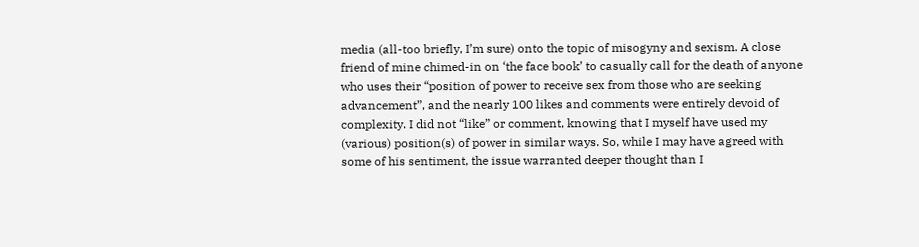media (all-too briefly, I’m sure) onto the topic of misogyny and sexism. A close friend of mine chimed-in on ‘the face book’ to casually call for the death of anyone who uses their “position of power to receive sex from those who are seeking advancement”, and the nearly 100 likes and comments were entirely devoid of complexity. I did not “like” or comment, knowing that I myself have used my (various) position(s) of power in similar ways. So, while I may have agreed with some of his sentiment, the issue warranted deeper thought than I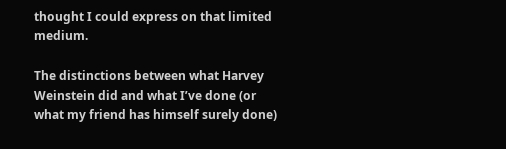thought I could express on that limited medium.

The distinctions between what Harvey Weinstein did and what I’ve done (or what my friend has himself surely done)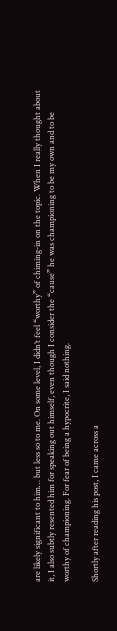are likely significant to him… but less so to me. On some level, I didn’t feel “worthy” of chiming-in on the topic. When I really thought about it, I also subtly resented him for speaking out himself, even though I consider the “cause” he was championing to be my own and to be worthy of championing. For fear of being a hypocrite, I said nothing.

Shortly after reading his post, I came across a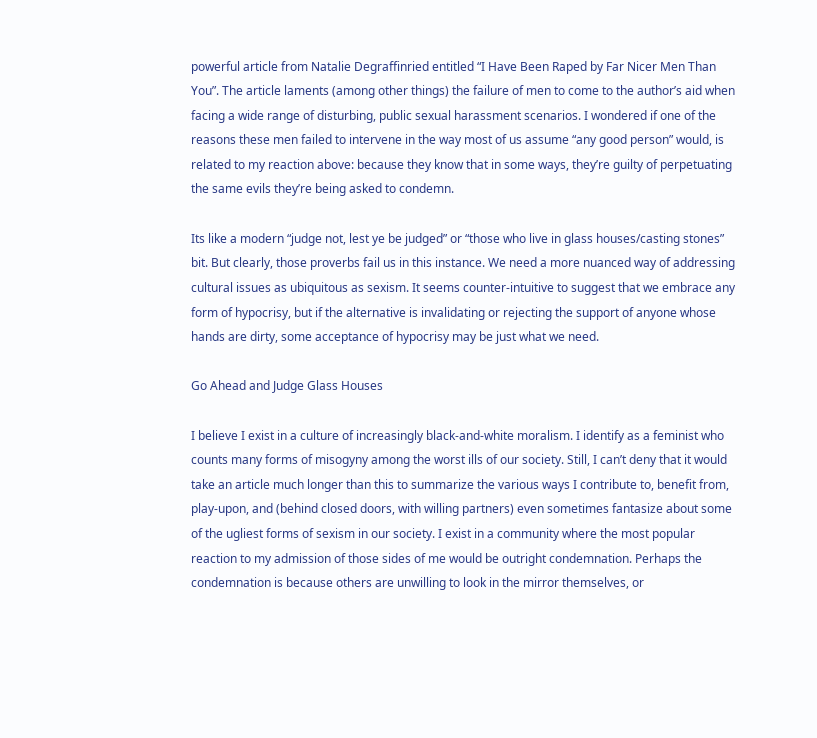powerful article from Natalie Degraffinried entitled “I Have Been Raped by Far Nicer Men Than You”. The article laments (among other things) the failure of men to come to the author’s aid when facing a wide range of disturbing, public sexual harassment scenarios. I wondered if one of the reasons these men failed to intervene in the way most of us assume “any good person” would, is related to my reaction above: because they know that in some ways, they’re guilty of perpetuating the same evils they’re being asked to condemn.

Its like a modern “judge not, lest ye be judged” or “those who live in glass houses/casting stones” bit. But clearly, those proverbs fail us in this instance. We need a more nuanced way of addressing cultural issues as ubiquitous as sexism. It seems counter-intuitive to suggest that we embrace any form of hypocrisy, but if the alternative is invalidating or rejecting the support of anyone whose hands are dirty, some acceptance of hypocrisy may be just what we need.

Go Ahead and Judge Glass Houses

I believe I exist in a culture of increasingly black-and-white moralism. I identify as a feminist who counts many forms of misogyny among the worst ills of our society. Still, I can’t deny that it would take an article much longer than this to summarize the various ways I contribute to, benefit from, play-upon, and (behind closed doors, with willing partners) even sometimes fantasize about some of the ugliest forms of sexism in our society. I exist in a community where the most popular reaction to my admission of those sides of me would be outright condemnation. Perhaps the condemnation is because others are unwilling to look in the mirror themselves, or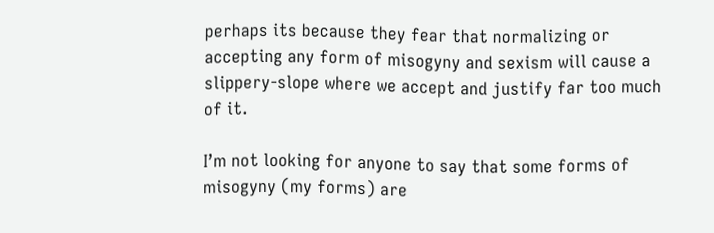perhaps its because they fear that normalizing or accepting any form of misogyny and sexism will cause a slippery-slope where we accept and justify far too much of it.

I’m not looking for anyone to say that some forms of misogyny (my forms) are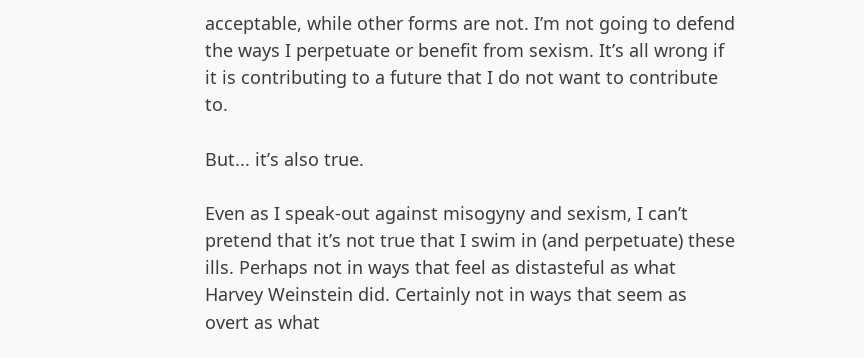acceptable, while other forms are not. I’m not going to defend the ways I perpetuate or benefit from sexism. It’s all wrong if it is contributing to a future that I do not want to contribute to.

But... it’s also true.

Even as I speak-out against misogyny and sexism, I can’t pretend that it’s not true that I swim in (and perpetuate) these ills. Perhaps not in ways that feel as distasteful as what Harvey Weinstein did. Certainly not in ways that seem as overt as what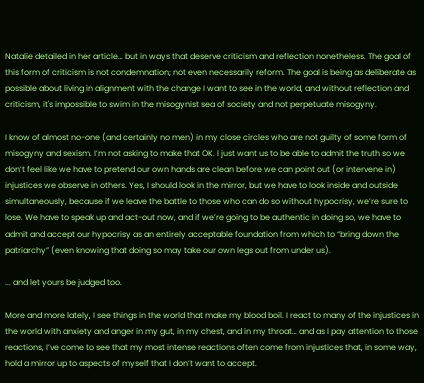Natalie detailed in her article… but in ways that deserve criticism and reflection nonetheless. The goal of this form of criticism is not condemnation; not even necessarily reform. The goal is being as deliberate as possible about living in alignment with the change I want to see in the world, and without reflection and criticism, it's impossible to swim in the misogynist sea of society and not perpetuate misogyny.

I know of almost no-one (and certainly no men) in my close circles who are not guilty of some form of misogyny and sexism. I’m not asking to make that OK. I just want us to be able to admit the truth so we don’t feel like we have to pretend our own hands are clean before we can point out (or intervene in) injustices we observe in others. Yes, I should look in the mirror, but we have to look inside and outside simultaneously, because if we leave the battle to those who can do so without hypocrisy, we’re sure to lose. We have to speak up and act-out now, and if we’re going to be authentic in doing so, we have to admit and accept our hypocrisy as an entirely acceptable foundation from which to “bring down the patriarchy” (even knowing that doing so may take our own legs out from under us).

... and let yours be judged too.

More and more lately, I see things in the world that make my blood boil. I react to many of the injustices in the world with anxiety and anger in my gut, in my chest, and in my throat… and as I pay attention to those reactions, I’ve come to see that my most intense reactions often come from injustices that, in some way, hold a mirror up to aspects of myself that I don’t want to accept.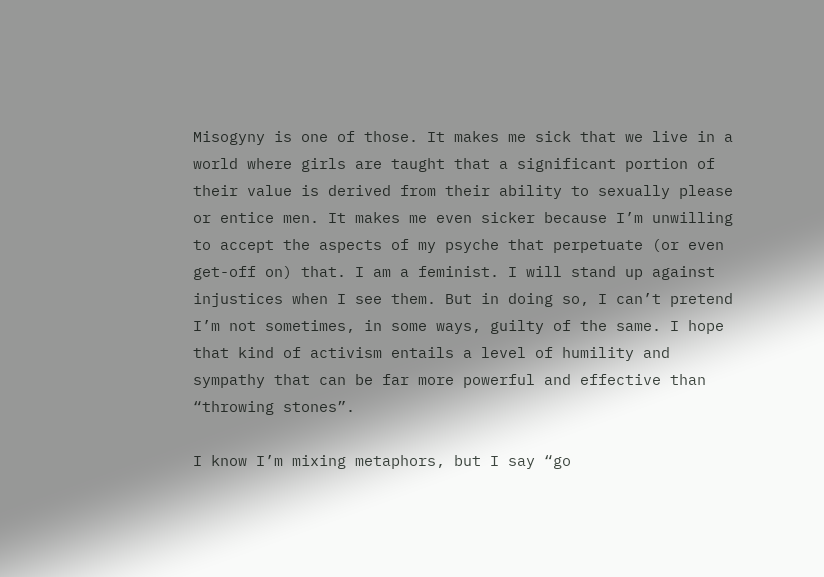Misogyny is one of those. It makes me sick that we live in a world where girls are taught that a significant portion of their value is derived from their ability to sexually please or entice men. It makes me even sicker because I’m unwilling to accept the aspects of my psyche that perpetuate (or even get-off on) that. I am a feminist. I will stand up against injustices when I see them. But in doing so, I can’t pretend I’m not sometimes, in some ways, guilty of the same. I hope that kind of activism entails a level of humility and sympathy that can be far more powerful and effective than “throwing stones”.

I know I’m mixing metaphors, but I say “go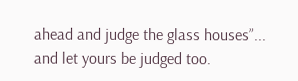ahead and judge the glass houses”... and let yours be judged too.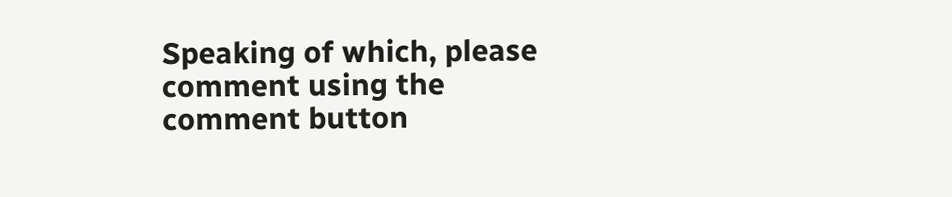Speaking of which, please comment using the comment button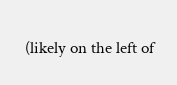(likely on the left of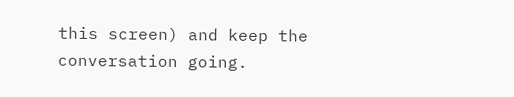this screen) and keep the conversation going.